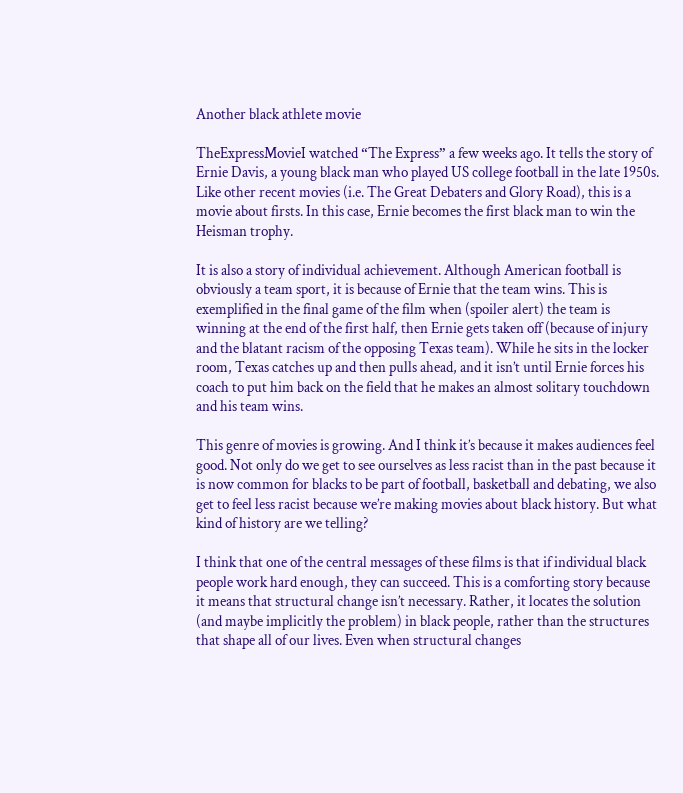Another black athlete movie

TheExpressMovieI watched “The Express” a few weeks ago. It tells the story of Ernie Davis, a young black man who played US college football in the late 1950s. Like other recent movies (i.e. The Great Debaters and Glory Road), this is a movie about firsts. In this case, Ernie becomes the first black man to win the Heisman trophy.

It is also a story of individual achievement. Although American football is obviously a team sport, it is because of Ernie that the team wins. This is exemplified in the final game of the film when (spoiler alert) the team is winning at the end of the first half, then Ernie gets taken off (because of injury and the blatant racism of the opposing Texas team). While he sits in the locker room, Texas catches up and then pulls ahead, and it isn’t until Ernie forces his coach to put him back on the field that he makes an almost solitary touchdown and his team wins.

This genre of movies is growing. And I think it’s because it makes audiences feel good. Not only do we get to see ourselves as less racist than in the past because it is now common for blacks to be part of football, basketball and debating, we also get to feel less racist because we’re making movies about black history. But what kind of history are we telling?

I think that one of the central messages of these films is that if individual black people work hard enough, they can succeed. This is a comforting story because it means that structural change isn’t necessary. Rather, it locates the solution (and maybe implicitly the problem) in black people, rather than the structures that shape all of our lives. Even when structural changes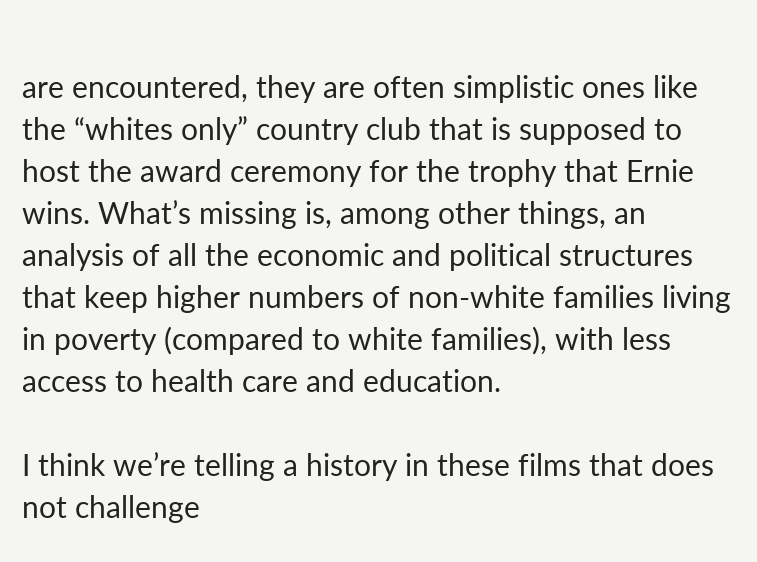are encountered, they are often simplistic ones like the “whites only” country club that is supposed to host the award ceremony for the trophy that Ernie wins. What’s missing is, among other things, an analysis of all the economic and political structures that keep higher numbers of non-white families living in poverty (compared to white families), with less access to health care and education.

I think we’re telling a history in these films that does not challenge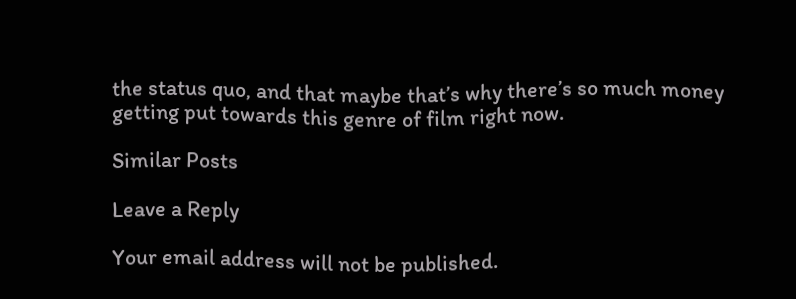the status quo, and that maybe that’s why there’s so much money getting put towards this genre of film right now.

Similar Posts

Leave a Reply

Your email address will not be published.